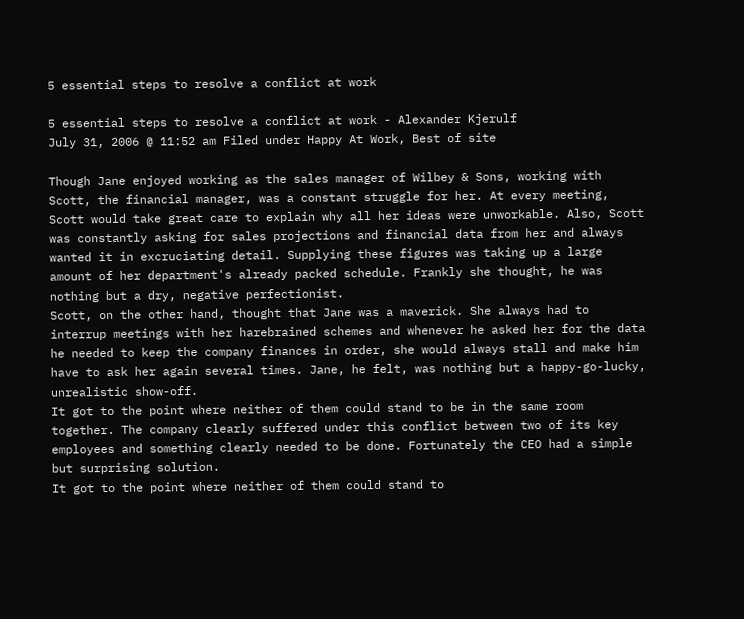5 essential steps to resolve a conflict at work

5 essential steps to resolve a conflict at work - Alexander Kjerulf
July 31, 2006 @ 11:52 am Filed under Happy At Work, Best of site

Though Jane enjoyed working as the sales manager of Wilbey & Sons, working with Scott, the financial manager, was a constant struggle for her. At every meeting, Scott would take great care to explain why all her ideas were unworkable. Also, Scott was constantly asking for sales projections and financial data from her and always wanted it in excruciating detail. Supplying these figures was taking up a large amount of her department's already packed schedule. Frankly she thought, he was nothing but a dry, negative perfectionist.
Scott, on the other hand, thought that Jane was a maverick. She always had to interrup meetings with her harebrained schemes and whenever he asked her for the data he needed to keep the company finances in order, she would always stall and make him have to ask her again several times. Jane, he felt, was nothing but a happy-go-lucky, unrealistic show-off.
It got to the point where neither of them could stand to be in the same room together. The company clearly suffered under this conflict between two of its key employees and something clearly needed to be done. Fortunately the CEO had a simple but surprising solution.
It got to the point where neither of them could stand to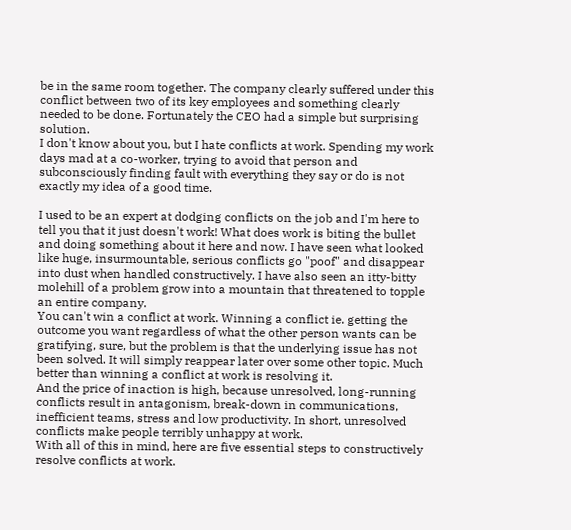be in the same room together. The company clearly suffered under this conflict between two of its key employees and something clearly needed to be done. Fortunately the CEO had a simple but surprising solution.
I don't know about you, but I hate conflicts at work. Spending my work days mad at a co-worker, trying to avoid that person and subconsciously finding fault with everything they say or do is not exactly my idea of a good time.

I used to be an expert at dodging conflicts on the job and I'm here to tell you that it just doesn't work! What does work is biting the bullet and doing something about it here and now. I have seen what looked like huge, insurmountable, serious conflicts go "poof" and disappear into dust when handled constructively. I have also seen an itty-bitty molehill of a problem grow into a mountain that threatened to topple an entire company.
You can't win a conflict at work. Winning a conflict ie. getting the outcome you want regardless of what the other person wants can be gratifying, sure, but the problem is that the underlying issue has not been solved. It will simply reappear later over some other topic. Much better than winning a conflict at work is resolving it.
And the price of inaction is high, because unresolved, long-running conflicts result in antagonism, break-down in communications, inefficient teams, stress and low productivity. In short, unresolved conflicts make people terribly unhappy at work.
With all of this in mind, here are five essential steps to constructively resolve conflicts at work.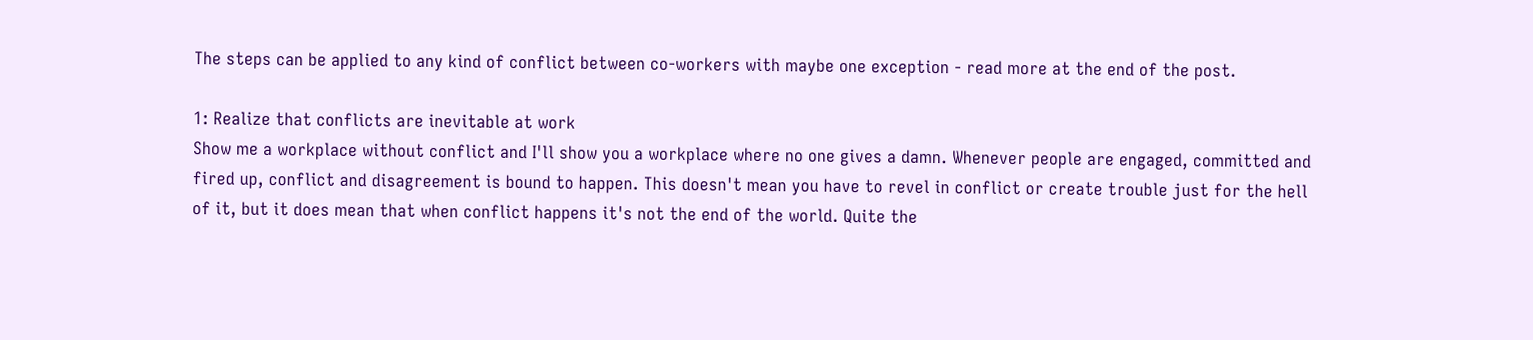The steps can be applied to any kind of conflict between co-workers with maybe one exception - read more at the end of the post.

1: Realize that conflicts are inevitable at work
Show me a workplace without conflict and I'll show you a workplace where no one gives a damn. Whenever people are engaged, committed and fired up, conflict and disagreement is bound to happen. This doesn't mean you have to revel in conflict or create trouble just for the hell of it, but it does mean that when conflict happens it's not the end of the world. Quite the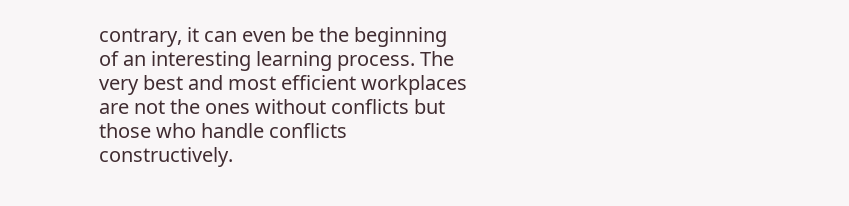contrary, it can even be the beginning of an interesting learning process. The very best and most efficient workplaces are not the ones without conflicts but those who handle conflicts constructively.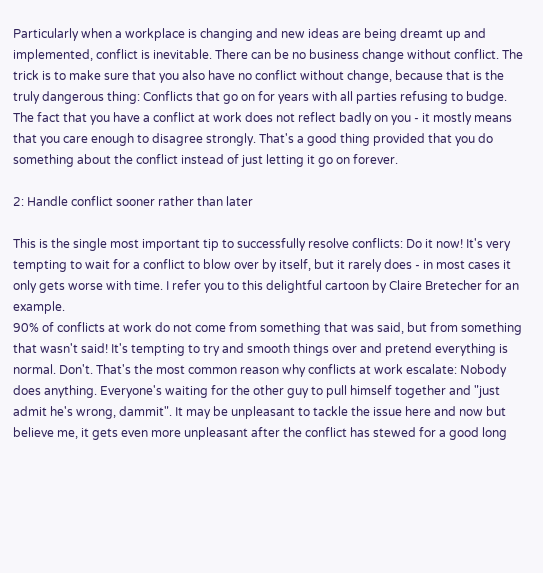Particularly when a workplace is changing and new ideas are being dreamt up and implemented, conflict is inevitable. There can be no business change without conflict. The trick is to make sure that you also have no conflict without change, because that is the truly dangerous thing: Conflicts that go on for years with all parties refusing to budge.
The fact that you have a conflict at work does not reflect badly on you - it mostly means that you care enough to disagree strongly. That's a good thing provided that you do something about the conflict instead of just letting it go on forever.

2: Handle conflict sooner rather than later

This is the single most important tip to successfully resolve conflicts: Do it now! It's very tempting to wait for a conflict to blow over by itself, but it rarely does - in most cases it only gets worse with time. I refer you to this delightful cartoon by Claire Bretecher for an example.
90% of conflicts at work do not come from something that was said, but from something that wasn't said! It's tempting to try and smooth things over and pretend everything is normal. Don't. That's the most common reason why conflicts at work escalate: Nobody does anything. Everyone's waiting for the other guy to pull himself together and "just admit he's wrong, dammit". It may be unpleasant to tackle the issue here and now but believe me, it gets even more unpleasant after the conflict has stewed for a good long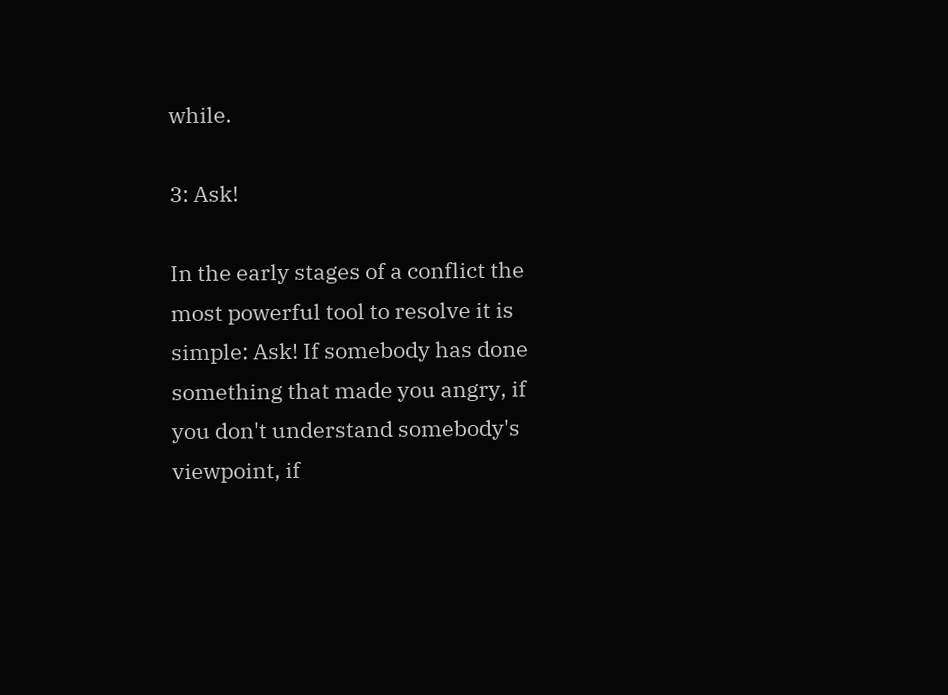while.

3: Ask!

In the early stages of a conflict the most powerful tool to resolve it is simple: Ask! If somebody has done something that made you angry, if you don't understand somebody's viewpoint, if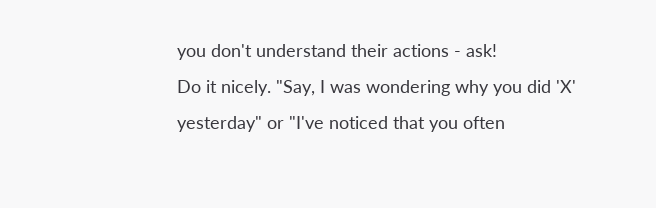you don't understand their actions - ask!
Do it nicely. "Say, I was wondering why you did 'X' yesterday" or "I've noticed that you often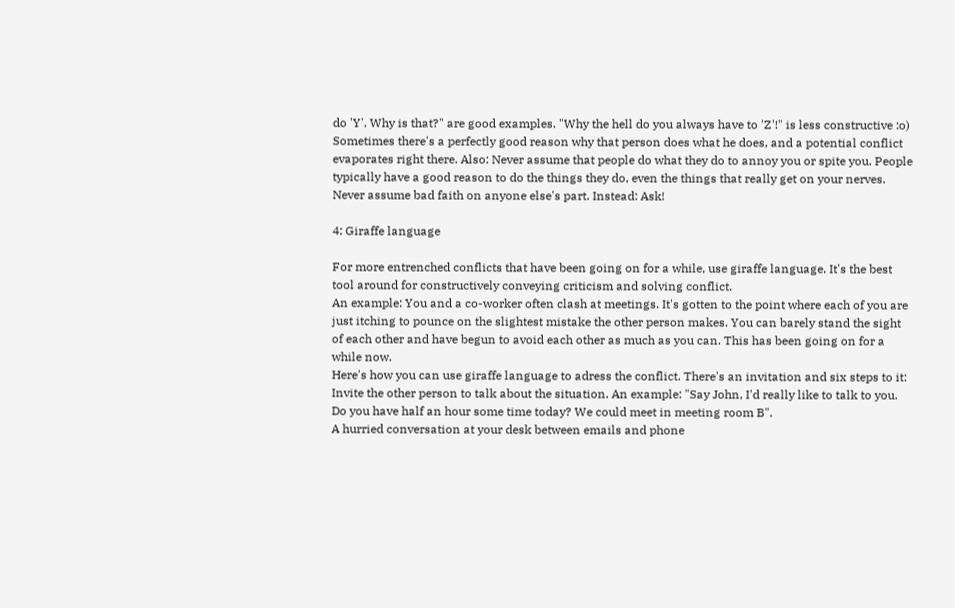do 'Y'. Why is that?" are good examples. "Why the hell do you always have to 'Z'!" is less constructive :o)
Sometimes there's a perfectly good reason why that person does what he does, and a potential conflict evaporates right there. Also: Never assume that people do what they do to annoy you or spite you. People typically have a good reason to do the things they do, even the things that really get on your nerves. Never assume bad faith on anyone else's part. Instead: Ask!

4: Giraffe language

For more entrenched conflicts that have been going on for a while, use giraffe language. It's the best tool around for constructively conveying criticism and solving conflict.
An example: You and a co-worker often clash at meetings. It's gotten to the point where each of you are just itching to pounce on the slightest mistake the other person makes. You can barely stand the sight of each other and have begun to avoid each other as much as you can. This has been going on for a while now.
Here's how you can use giraffe language to adress the conflict. There's an invitation and six steps to it:
Invite the other person to talk about the situation. An example: "Say John, I'd really like to talk to you. Do you have half an hour some time today? We could meet in meeting room B".
A hurried conversation at your desk between emails and phone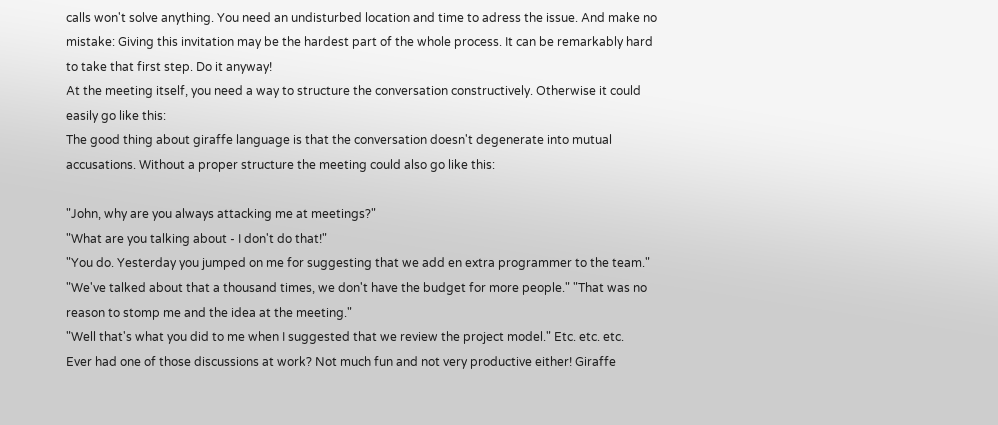calls won't solve anything. You need an undisturbed location and time to adress the issue. And make no mistake: Giving this invitation may be the hardest part of the whole process. It can be remarkably hard to take that first step. Do it anyway!
At the meeting itself, you need a way to structure the conversation constructively. Otherwise it could easily go like this:
The good thing about giraffe language is that the conversation doesn't degenerate into mutual accusations. Without a proper structure the meeting could also go like this:

"John, why are you always attacking me at meetings?"
"What are you talking about - I don't do that!"
"You do. Yesterday you jumped on me for suggesting that we add en extra programmer to the team."
"We've talked about that a thousand times, we don't have the budget for more people." "That was no reason to stomp me and the idea at the meeting."
"Well that's what you did to me when I suggested that we review the project model." Etc. etc. etc.
Ever had one of those discussions at work? Not much fun and not very productive either! Giraffe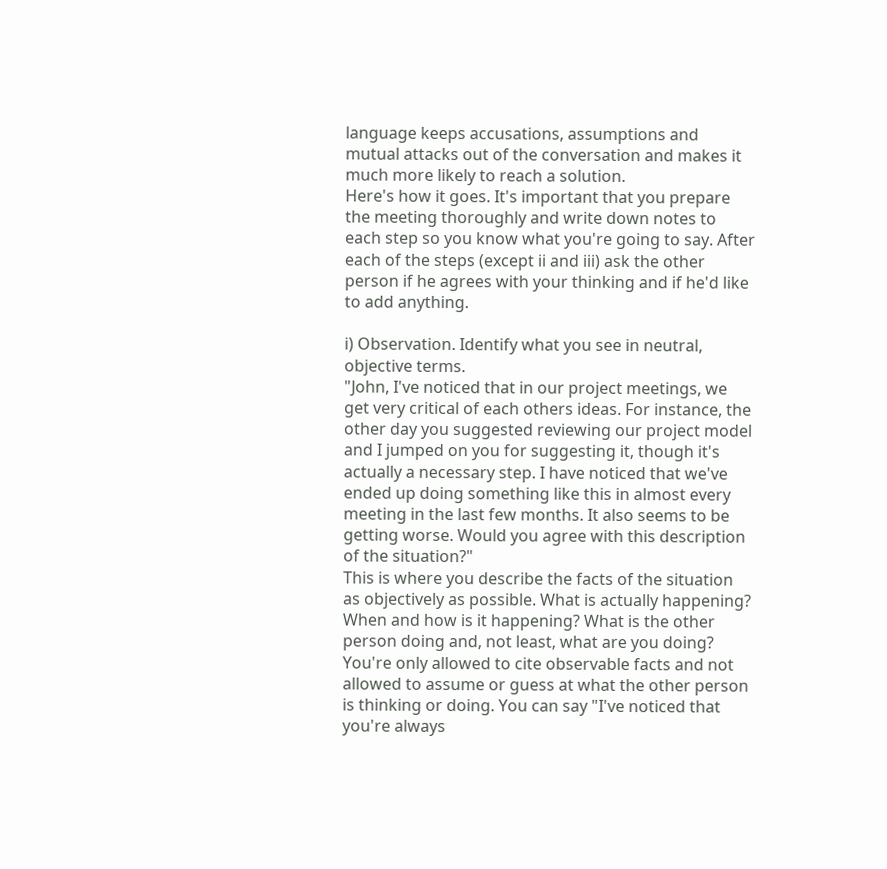language keeps accusations, assumptions and mutual attacks out of the conversation and makes it much more likely to reach a solution.
Here's how it goes. It's important that you prepare the meeting thoroughly and write down notes to each step so you know what you're going to say. After each of the steps (except ii and iii) ask the other person if he agrees with your thinking and if he'd like to add anything.

i) Observation. Identify what you see in neutral, objective terms.
"John, I've noticed that in our project meetings, we get very critical of each others ideas. For instance, the other day you suggested reviewing our project model and I jumped on you for suggesting it, though it's actually a necessary step. I have noticed that we've ended up doing something like this in almost every meeting in the last few months. It also seems to be getting worse. Would you agree with this description of the situation?"
This is where you describe the facts of the situation as objectively as possible. What is actually happening? When and how is it happening? What is the other person doing and, not least, what are you doing? You're only allowed to cite observable facts and not allowed to assume or guess at what the other person is thinking or doing. You can say "I've noticed that you're always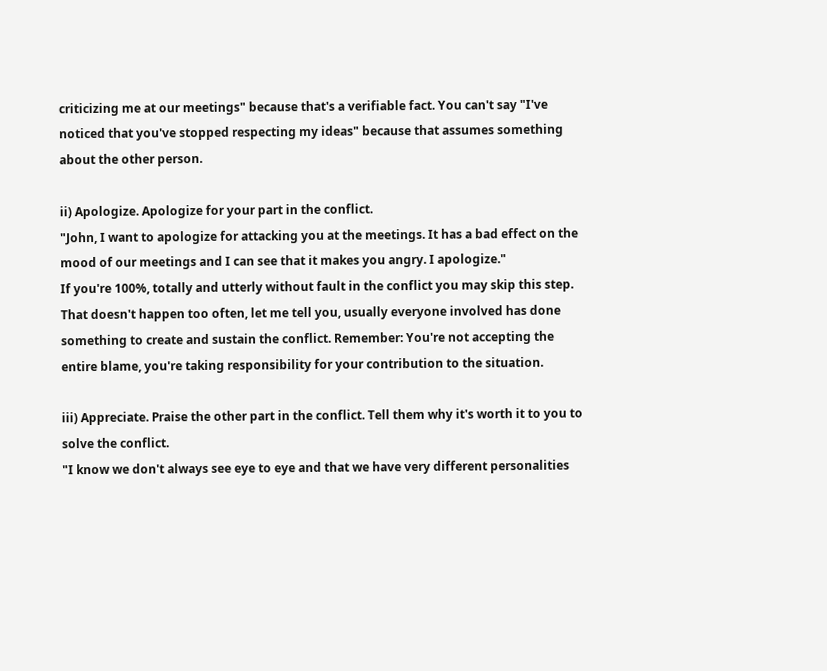criticizing me at our meetings" because that's a verifiable fact. You can't say "I've noticed that you've stopped respecting my ideas" because that assumes something about the other person.

ii) Apologize. Apologize for your part in the conflict.
"John, I want to apologize for attacking you at the meetings. It has a bad effect on the mood of our meetings and I can see that it makes you angry. I apologize."
If you're 100%, totally and utterly without fault in the conflict you may skip this step. That doesn't happen too often, let me tell you, usually everyone involved has done something to create and sustain the conflict. Remember: You're not accepting the entire blame, you're taking responsibility for your contribution to the situation.

iii) Appreciate. Praise the other part in the conflict. Tell them why it's worth it to you to solve the conflict.
"I know we don't always see eye to eye and that we have very different personalities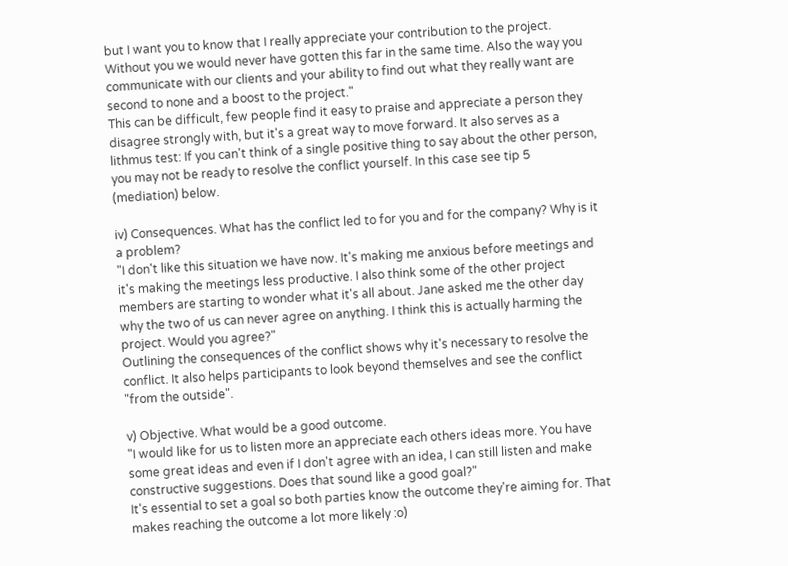but I want you to know that I really appreciate your contribution to the project. Without you we would never have gotten this far in the same time. Also the way you communicate with our clients and your ability to find out what they really want are second to none and a boost to the project."
This can be difficult, few people find it easy to praise and appreciate a person they disagree strongly with, but it's a great way to move forward. It also serves as a lithmus test: If you can't think of a single positive thing to say about the other person, you may not be ready to resolve the conflict yourself. In this case see tip 5 (mediation) below.

iv) Consequences. What has the conflict led to for you and for the company? Why is it a problem?
"I don't like this situation we have now. It's making me anxious before meetings and it's making the meetings less productive. I also think some of the other project members are starting to wonder what it's all about. Jane asked me the other day why the two of us can never agree on anything. I think this is actually harming the project. Would you agree?"
Outlining the consequences of the conflict shows why it's necessary to resolve the conflict. It also helps participants to look beyond themselves and see the conflict "from the outside".

v) Objective. What would be a good outcome.
"I would like for us to listen more an appreciate each others ideas more. You have some great ideas and even if I don't agree with an idea, I can still listen and make constructive suggestions. Does that sound like a good goal?"
It's essential to set a goal so both parties know the outcome they're aiming for. That makes reaching the outcome a lot more likely :o)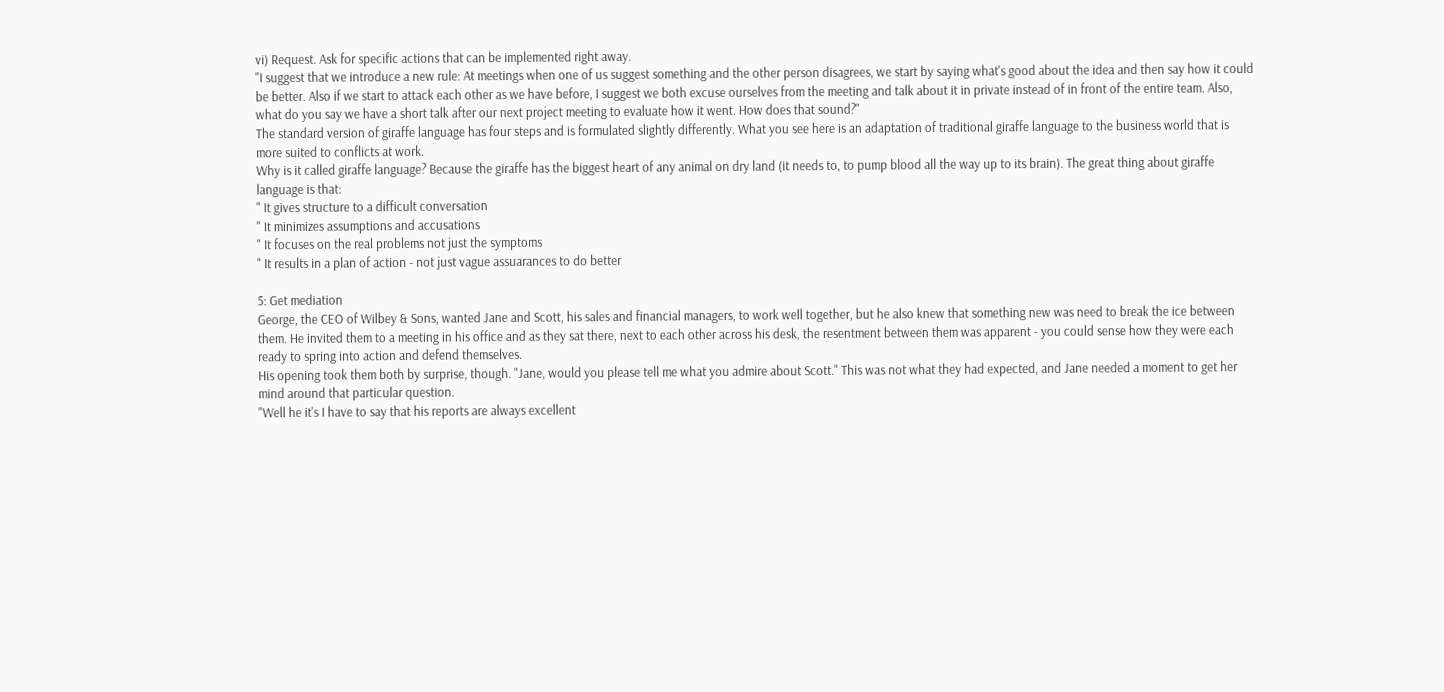vi) Request. Ask for specific actions that can be implemented right away.
"I suggest that we introduce a new rule: At meetings when one of us suggest something and the other person disagrees, we start by saying what's good about the idea and then say how it could be better. Also if we start to attack each other as we have before, I suggest we both excuse ourselves from the meeting and talk about it in private instead of in front of the entire team. Also, what do you say we have a short talk after our next project meeting to evaluate how it went. How does that sound?"
The standard version of giraffe language has four steps and is formulated slightly differently. What you see here is an adaptation of traditional giraffe language to the business world that is more suited to conflicts at work.
Why is it called giraffe language? Because the giraffe has the biggest heart of any animal on dry land (it needs to, to pump blood all the way up to its brain). The great thing about giraffe language is that:
" It gives structure to a difficult conversation
" It minimizes assumptions and accusations
" It focuses on the real problems not just the symptoms
" It results in a plan of action - not just vague assuarances to do better

5: Get mediation
George, the CEO of Wilbey & Sons, wanted Jane and Scott, his sales and financial managers, to work well together, but he also knew that something new was need to break the ice between them. He invited them to a meeting in his office and as they sat there, next to each other across his desk, the resentment between them was apparent - you could sense how they were each ready to spring into action and defend themselves.
His opening took them both by surprise, though. "Jane, would you please tell me what you admire about Scott." This was not what they had expected, and Jane needed a moment to get her mind around that particular question.
"Well he it's I have to say that his reports are always excellent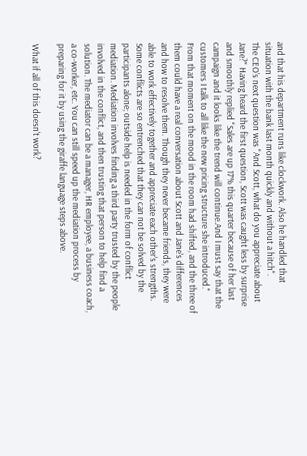and that his department runs like clockwork. Also he handled that situation with the bank last month quickly and without a hitch".
The CEO's next question was "And Scott, what do you appreciate about Jane?" Having heard the first question, Scott was caught less by surprise and smoothly replied "Sales are up 17% this quarter because of her last campaign and it looks like the trend will continue.And I must say that the customers I talk to all like the new pricing structure she introduced."
From that moment on the mood in the room had shifted, and the three of them could have a real conversation about Scott and Jane's differences and how to resolve them. Though they never became friends, they were able to work effectively together and appreciate each other's strengths.
Some conflicts are so entrenched that they can not be solved by the participants alone; outside help is needed in the form of conflict mediation. Mediation involves finding a third party trusted by the people involved in the conflict, and then trusting that person to help find a solution. The mediator can be a manager, HR employee, a business coach, a co-worker, etc. You can still speed up the mediation process by preparing for it by using the giraffe language steps above.

What if all of this doesn't work?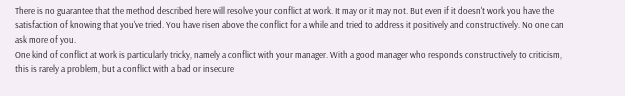There is no guarantee that the method described here will resolve your conflict at work. It may or it may not. But even if it doesn't work you have the satisfaction of knowing that you've tried. You have risen above the conflict for a while and tried to address it positively and constructively. No one can ask more of you.
One kind of conflict at work is particularly tricky, namely a conflict with your manager. With a good manager who responds constructively to criticism, this is rarely a problem, but a conflict with a bad or insecure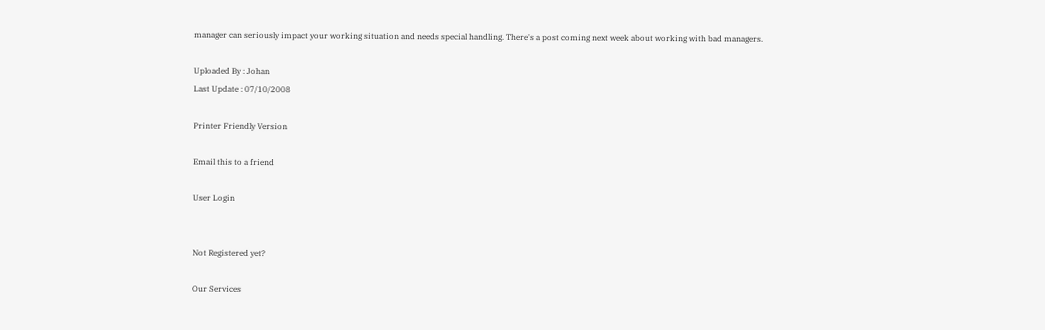manager can seriously impact your working situation and needs special handling. There's a post coming next week about working with bad managers.

Uploaded By : Johan
Last Update : 07/10/2008

Printer Friendly Version

Email this to a friend

User Login


Not Registered yet?

Our Services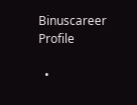Binuscareer Profile

  •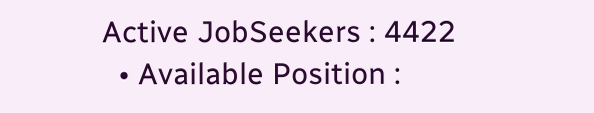Active JobSeekers : 4422
  • Available Position :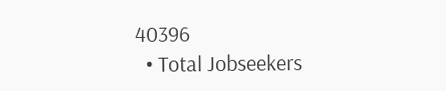40396
  • Total Jobseekers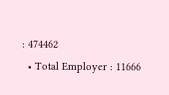: 474462
  • Total Employer : 11666